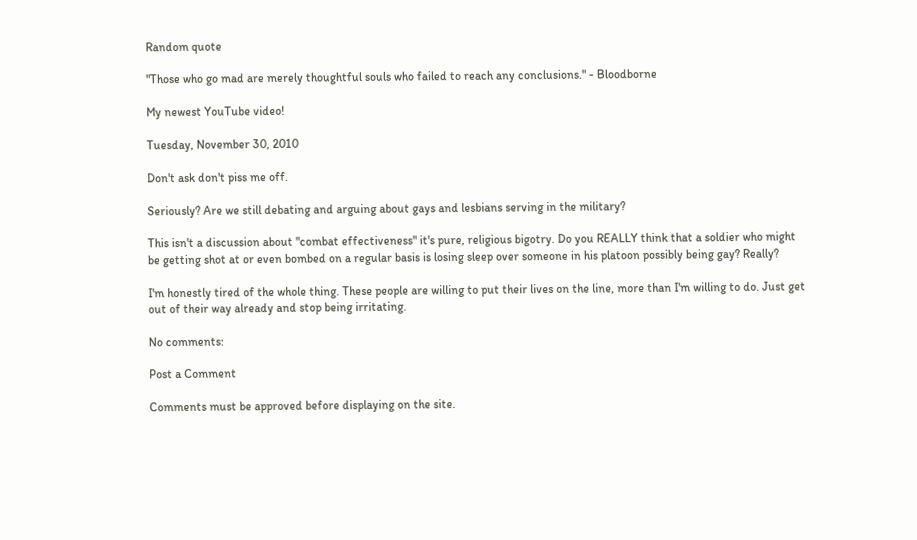Random quote

"Those who go mad are merely thoughtful souls who failed to reach any conclusions." - Bloodborne

My newest YouTube video!

Tuesday, November 30, 2010

Don't ask don't piss me off.

Seriously? Are we still debating and arguing about gays and lesbians serving in the military?

This isn't a discussion about "combat effectiveness" it's pure, religious bigotry. Do you REALLY think that a soldier who might be getting shot at or even bombed on a regular basis is losing sleep over someone in his platoon possibly being gay? Really?

I'm honestly tired of the whole thing. These people are willing to put their lives on the line, more than I'm willing to do. Just get out of their way already and stop being irritating.

No comments:

Post a Comment

Comments must be approved before displaying on the site.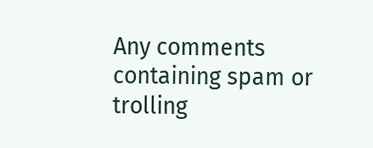Any comments containing spam or trolling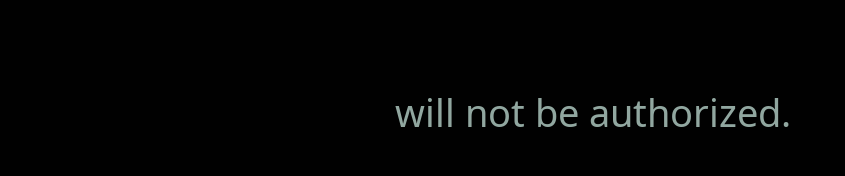will not be authorized.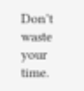Don't waste your time.